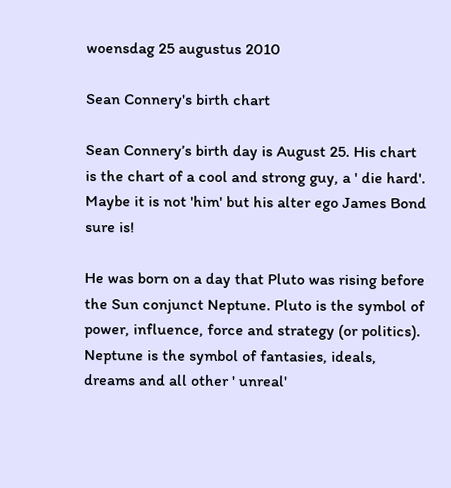woensdag 25 augustus 2010

Sean Connery's birth chart

Sean Connery’s birth day is August 25. His chart is the chart of a cool and strong guy, a ' die hard'. Maybe it is not 'him' but his alter ego James Bond sure is!

He was born on a day that Pluto was rising before the Sun conjunct Neptune. Pluto is the symbol of power, influence, force and strategy (or politics). Neptune is the symbol of fantasies, ideals, dreams and all other ' unreal'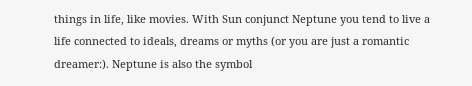things in life, like movies. With Sun conjunct Neptune you tend to live a life connected to ideals, dreams or myths (or you are just a romantic dreamer:). Neptune is also the symbol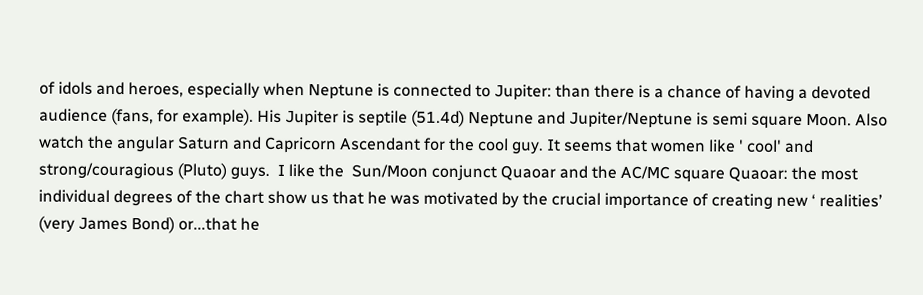of idols and heroes, especially when Neptune is connected to Jupiter: than there is a chance of having a devoted audience (fans, for example). His Jupiter is septile (51.4d) Neptune and Jupiter/Neptune is semi square Moon. Also watch the angular Saturn and Capricorn Ascendant for the cool guy. It seems that women like ' cool' and strong/couragious (Pluto) guys.  I like the  Sun/Moon conjunct Quaoar and the AC/MC square Quaoar: the most individual degrees of the chart show us that he was motivated by the crucial importance of creating new ‘ realities’ (very James Bond) or...that he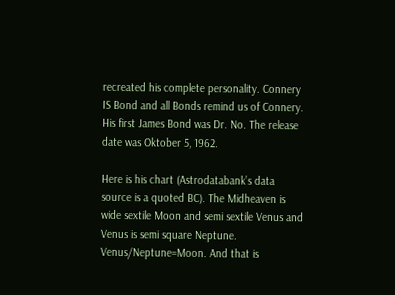recreated his complete personality. Connery IS Bond and all Bonds remind us of Connery. His first James Bond was Dr. No. The release date was Oktober 5, 1962.

Here is his chart (Astrodatabank’s data source is a quoted BC). The Midheaven is wide sextile Moon and semi sextile Venus and Venus is semi square Neptune. Venus/Neptune=Moon. And that is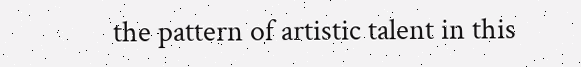the pattern of artistic talent in this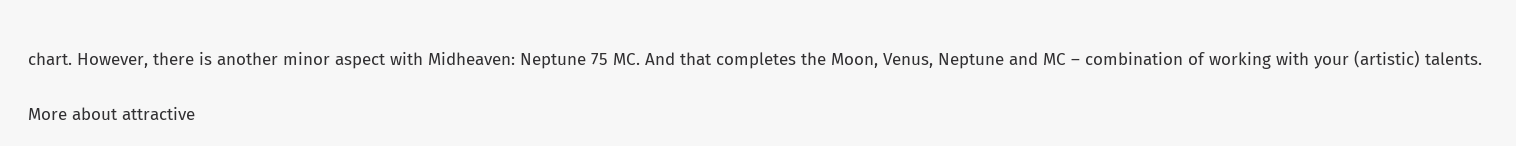chart. However, there is another minor aspect with Midheaven: Neptune 75 MC. And that completes the Moon, Venus, Neptune and MC – combination of working with your (artistic) talents.

More about attractive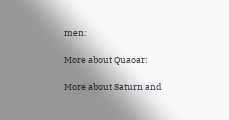men:

More about Quaoar:

More about Saturn and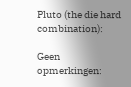Pluto (the die hard combination):

Geen opmerkingen: